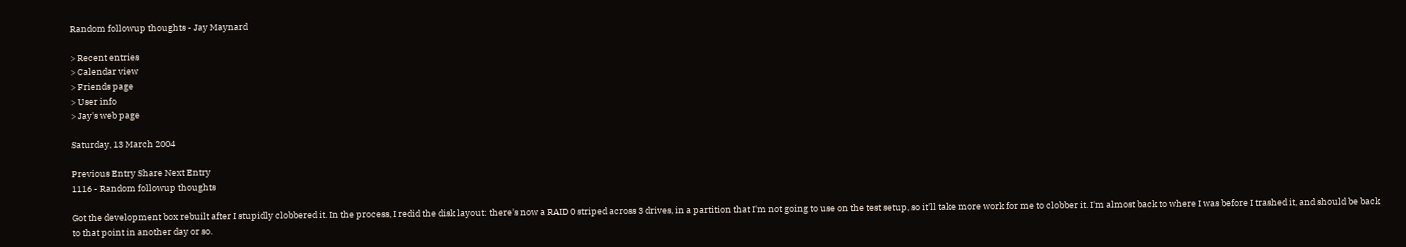Random followup thoughts - Jay Maynard

> Recent entries
> Calendar view
> Friends page
> User info
> Jay's web page

Saturday, 13 March 2004

Previous Entry Share Next Entry
1116 - Random followup thoughts

Got the development box rebuilt after I stupidly clobbered it. In the process, I redid the disk layout: there's now a RAID 0 striped across 3 drives, in a partition that I'm not going to use on the test setup, so it'll take more work for me to clobber it. I'm almost back to where I was before I trashed it, and should be back to that point in another day or so.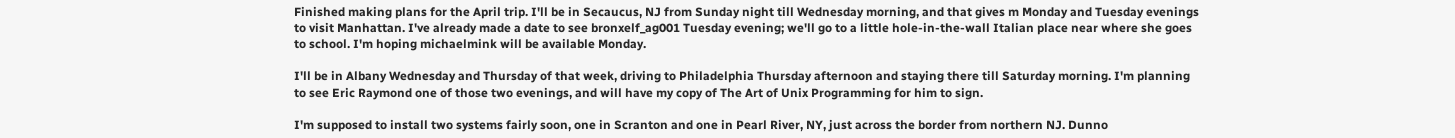Finished making plans for the April trip. I'll be in Secaucus, NJ from Sunday night till Wednesday morning, and that gives m Monday and Tuesday evenings to visit Manhattan. I've already made a date to see bronxelf_ag001 Tuesday evening; we'll go to a little hole-in-the-wall Italian place near where she goes to school. I'm hoping michaelmink will be available Monday.

I'll be in Albany Wednesday and Thursday of that week, driving to Philadelphia Thursday afternoon and staying there till Saturday morning. I'm planning to see Eric Raymond one of those two evenings, and will have my copy of The Art of Unix Programming for him to sign.

I'm supposed to install two systems fairly soon, one in Scranton and one in Pearl River, NY, just across the border from northern NJ. Dunno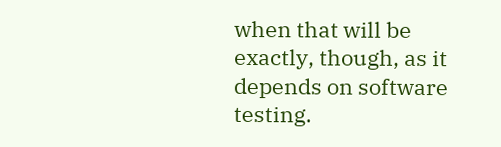when that will be exactly, though, as it depends on software testing.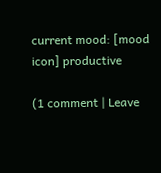current mood: [mood icon] productive

(1 comment | Leave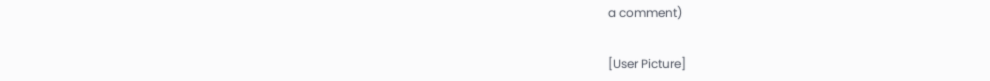a comment)


[User Picture]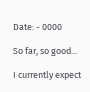Date: - 0000

So far, so good...

I currently expect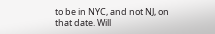to be in NYC, and not NJ, on that date. Will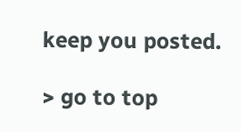keep you posted.

> go to top